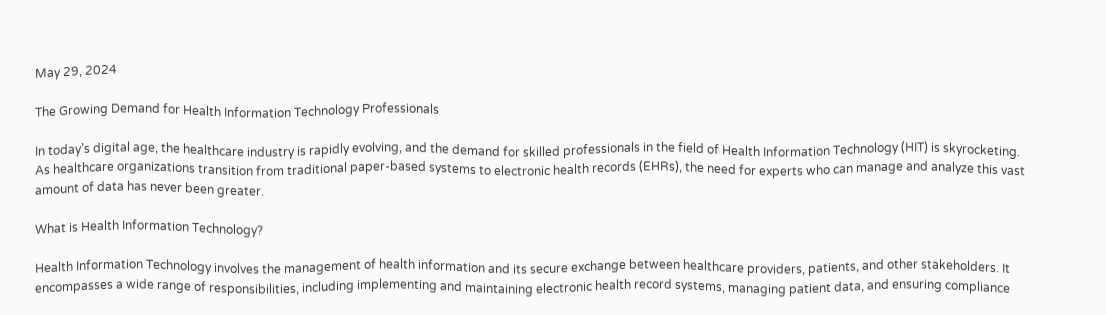May 29, 2024

The Growing Demand for Health Information Technology Professionals

In today’s digital age, the healthcare industry is rapidly evolving, and the demand for skilled professionals in the field of Health Information Technology (HIT) is skyrocketing. As healthcare organizations transition from traditional paper-based systems to electronic health records (EHRs), the need for experts who can manage and analyze this vast amount of data has never been greater.

What is Health Information Technology?

Health Information Technology involves the management of health information and its secure exchange between healthcare providers, patients, and other stakeholders. It encompasses a wide range of responsibilities, including implementing and maintaining electronic health record systems, managing patient data, and ensuring compliance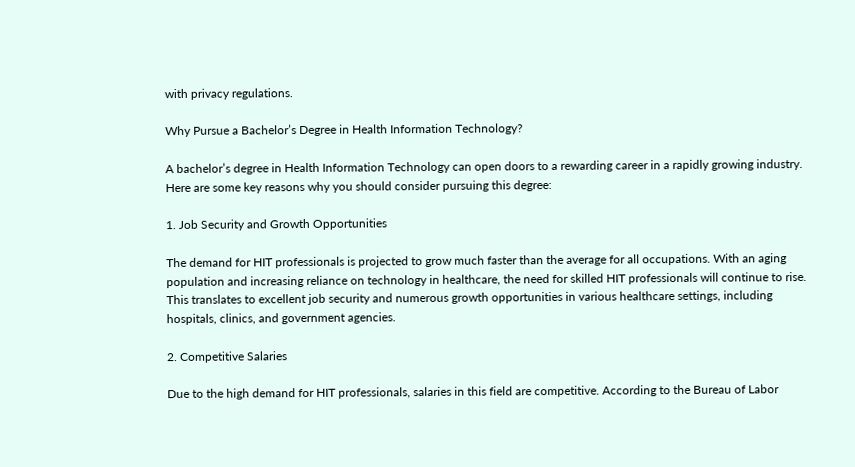with privacy regulations.

Why Pursue a Bachelor’s Degree in Health Information Technology?

A bachelor’s degree in Health Information Technology can open doors to a rewarding career in a rapidly growing industry. Here are some key reasons why you should consider pursuing this degree:

1. Job Security and Growth Opportunities

The demand for HIT professionals is projected to grow much faster than the average for all occupations. With an aging population and increasing reliance on technology in healthcare, the need for skilled HIT professionals will continue to rise. This translates to excellent job security and numerous growth opportunities in various healthcare settings, including hospitals, clinics, and government agencies.

2. Competitive Salaries

Due to the high demand for HIT professionals, salaries in this field are competitive. According to the Bureau of Labor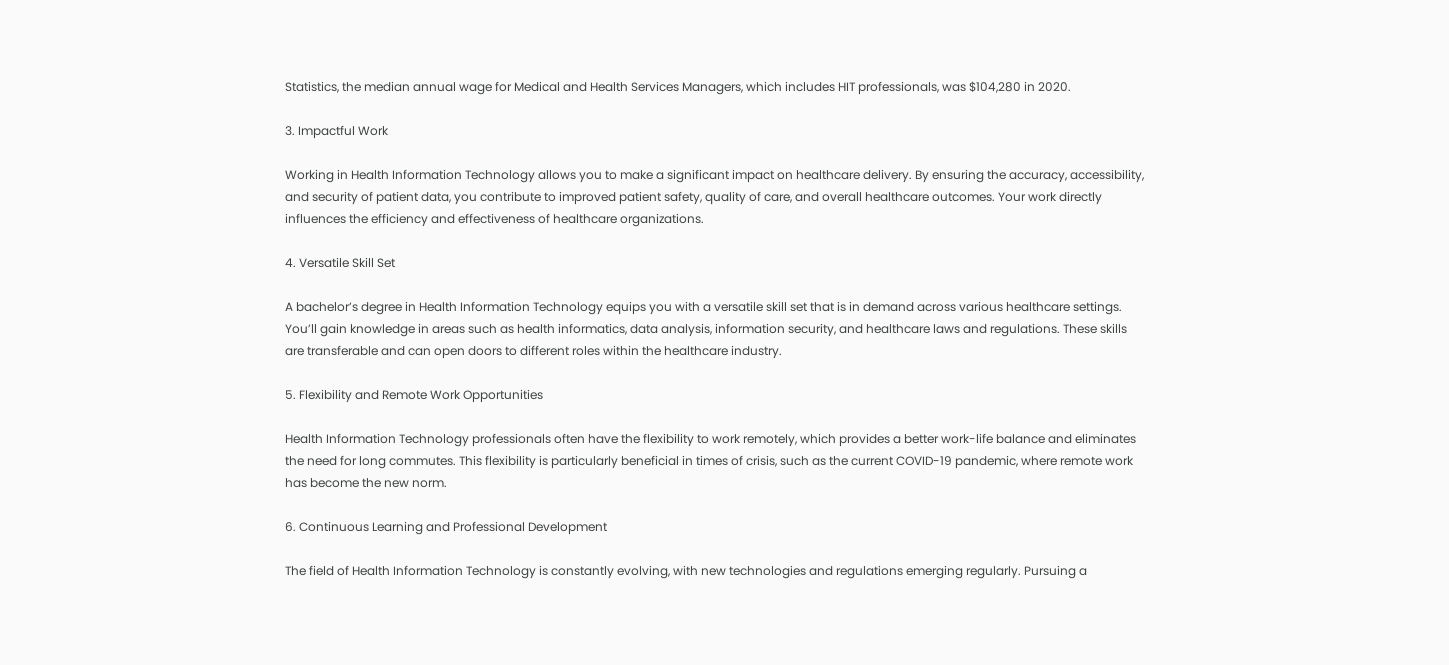Statistics, the median annual wage for Medical and Health Services Managers, which includes HIT professionals, was $104,280 in 2020.

3. Impactful Work

Working in Health Information Technology allows you to make a significant impact on healthcare delivery. By ensuring the accuracy, accessibility, and security of patient data, you contribute to improved patient safety, quality of care, and overall healthcare outcomes. Your work directly influences the efficiency and effectiveness of healthcare organizations.

4. Versatile Skill Set

A bachelor’s degree in Health Information Technology equips you with a versatile skill set that is in demand across various healthcare settings. You’ll gain knowledge in areas such as health informatics, data analysis, information security, and healthcare laws and regulations. These skills are transferable and can open doors to different roles within the healthcare industry.

5. Flexibility and Remote Work Opportunities

Health Information Technology professionals often have the flexibility to work remotely, which provides a better work-life balance and eliminates the need for long commutes. This flexibility is particularly beneficial in times of crisis, such as the current COVID-19 pandemic, where remote work has become the new norm.

6. Continuous Learning and Professional Development

The field of Health Information Technology is constantly evolving, with new technologies and regulations emerging regularly. Pursuing a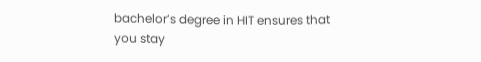bachelor’s degree in HIT ensures that you stay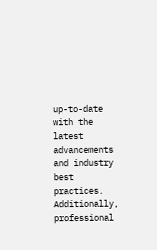up-to-date with the latest advancements and industry best practices. Additionally, professional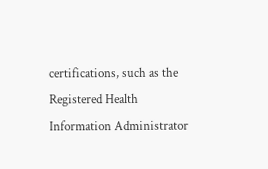certifications, such as the Registered Health Information Administrator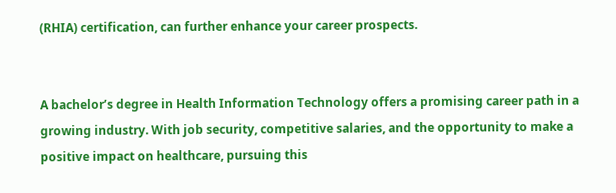(RHIA) certification, can further enhance your career prospects.


A bachelor’s degree in Health Information Technology offers a promising career path in a growing industry. With job security, competitive salaries, and the opportunity to make a positive impact on healthcare, pursuing this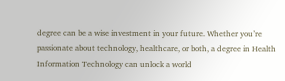degree can be a wise investment in your future. Whether you’re passionate about technology, healthcare, or both, a degree in Health Information Technology can unlock a world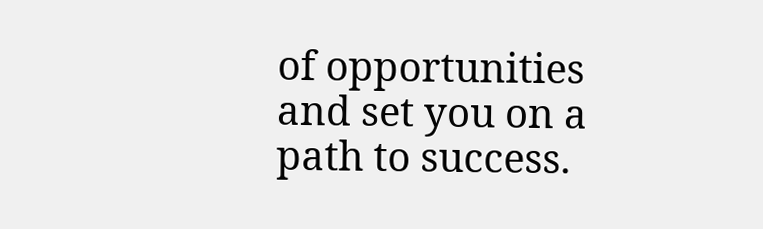of opportunities and set you on a path to success.